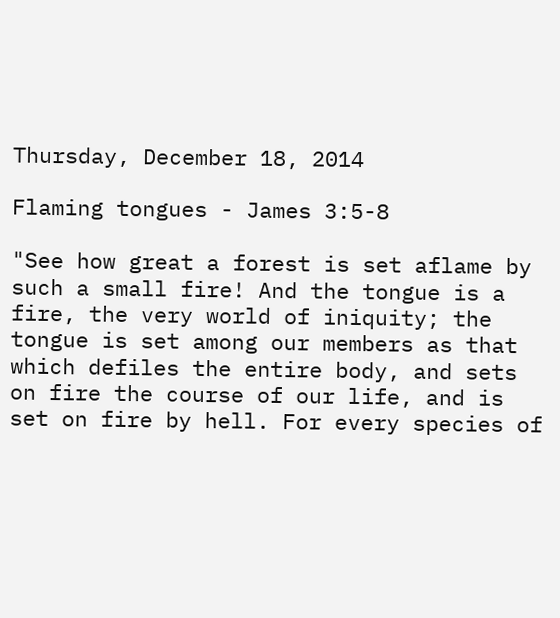Thursday, December 18, 2014

Flaming tongues - James 3:5-8

"See how great a forest is set aflame by such a small fire! And the tongue is a fire, the very world of iniquity; the tongue is set among our members as that which defiles the entire body, and sets on fire the course of our life, and is set on fire by hell. For every species of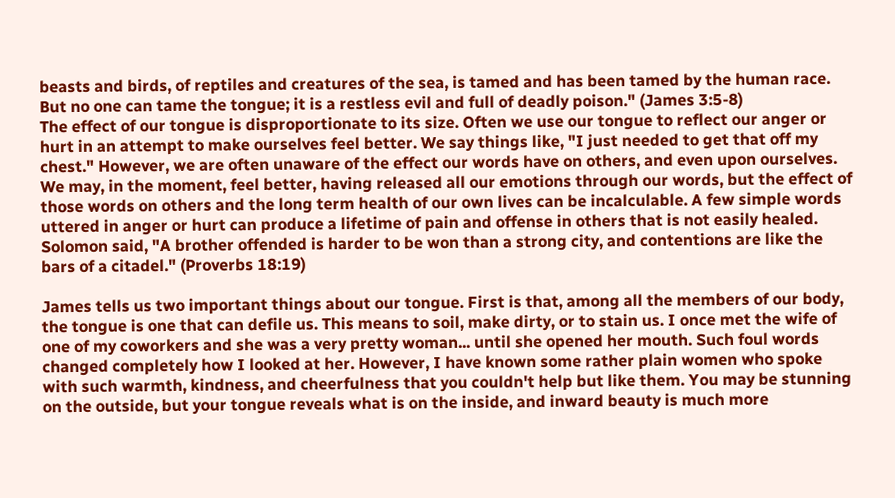beasts and birds, of reptiles and creatures of the sea, is tamed and has been tamed by the human race. But no one can tame the tongue; it is a restless evil and full of deadly poison." (James 3:5-8)
The effect of our tongue is disproportionate to its size. Often we use our tongue to reflect our anger or hurt in an attempt to make ourselves feel better. We say things like, "I just needed to get that off my chest." However, we are often unaware of the effect our words have on others, and even upon ourselves. We may, in the moment, feel better, having released all our emotions through our words, but the effect of those words on others and the long term health of our own lives can be incalculable. A few simple words uttered in anger or hurt can produce a lifetime of pain and offense in others that is not easily healed. Solomon said, "A brother offended is harder to be won than a strong city, and contentions are like the bars of a citadel." (Proverbs 18:19)

James tells us two important things about our tongue. First is that, among all the members of our body, the tongue is one that can defile us. This means to soil, make dirty, or to stain us. I once met the wife of one of my coworkers and she was a very pretty woman... until she opened her mouth. Such foul words changed completely how I looked at her. However, I have known some rather plain women who spoke with such warmth, kindness, and cheerfulness that you couldn't help but like them. You may be stunning on the outside, but your tongue reveals what is on the inside, and inward beauty is much more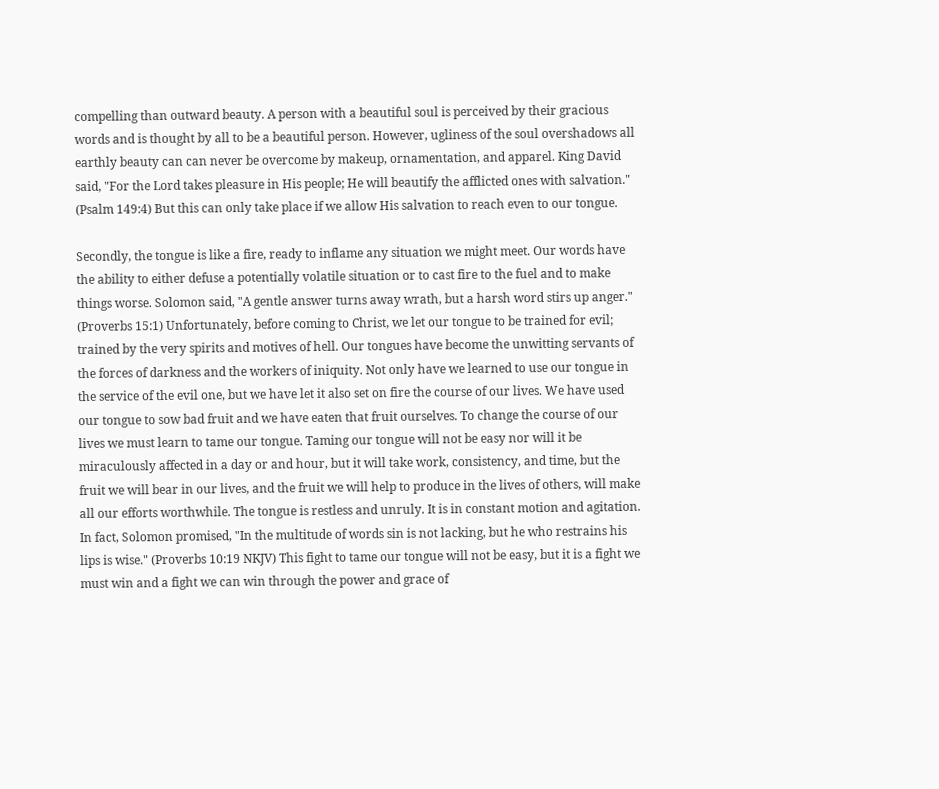compelling than outward beauty. A person with a beautiful soul is perceived by their gracious words and is thought by all to be a beautiful person. However, ugliness of the soul overshadows all earthly beauty can can never be overcome by makeup, ornamentation, and apparel. King David said, "For the Lord takes pleasure in His people; He will beautify the afflicted ones with salvation." (Psalm 149:4) But this can only take place if we allow His salvation to reach even to our tongue.

Secondly, the tongue is like a fire, ready to inflame any situation we might meet. Our words have the ability to either defuse a potentially volatile situation or to cast fire to the fuel and to make things worse. Solomon said, "A gentle answer turns away wrath, but a harsh word stirs up anger." (Proverbs 15:1) Unfortunately, before coming to Christ, we let our tongue to be trained for evil; trained by the very spirits and motives of hell. Our tongues have become the unwitting servants of the forces of darkness and the workers of iniquity. Not only have we learned to use our tongue in the service of the evil one, but we have let it also set on fire the course of our lives. We have used our tongue to sow bad fruit and we have eaten that fruit ourselves. To change the course of our lives we must learn to tame our tongue. Taming our tongue will not be easy nor will it be miraculously affected in a day or and hour, but it will take work, consistency, and time, but the fruit we will bear in our lives, and the fruit we will help to produce in the lives of others, will make all our efforts worthwhile. The tongue is restless and unruly. It is in constant motion and agitation. In fact, Solomon promised, "In the multitude of words sin is not lacking, but he who restrains his lips is wise." (Proverbs 10:19 NKJV) This fight to tame our tongue will not be easy, but it is a fight we must win and a fight we can win through the power and grace of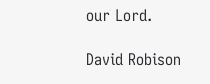our Lord.

David Robison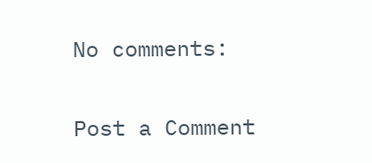No comments:

Post a Comment